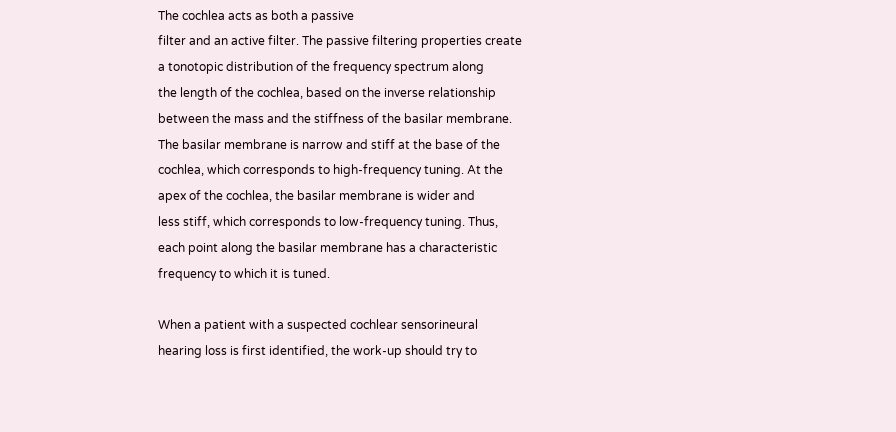The cochlea acts as both a passive
filter and an active filter. The passive filtering properties create
a tonotopic distribution of the frequency spectrum along
the length of the cochlea, based on the inverse relationship
between the mass and the stiffness of the basilar membrane.
The basilar membrane is narrow and stiff at the base of the
cochlea, which corresponds to high-frequency tuning. At the
apex of the cochlea, the basilar membrane is wider and
less stiff, which corresponds to low-frequency tuning. Thus,
each point along the basilar membrane has a characteristic
frequency to which it is tuned.

When a patient with a suspected cochlear sensorineural
hearing loss is first identified, the work-up should try to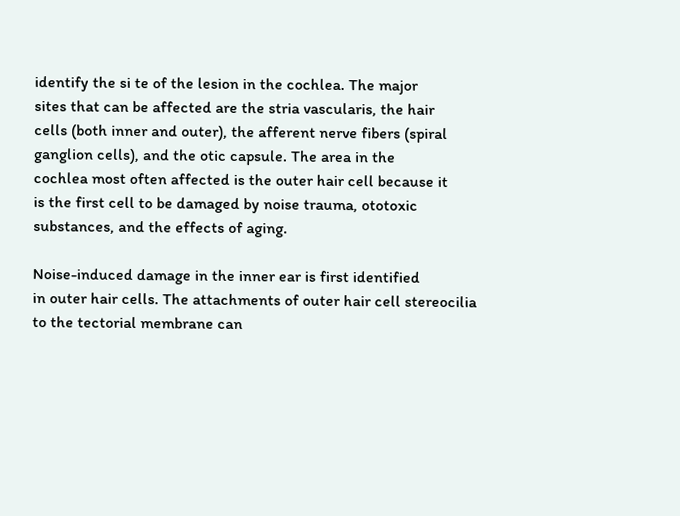identify the si te of the lesion in the cochlea. The major
sites that can be affected are the stria vascularis, the hair
cells (both inner and outer), the afferent nerve fibers (spiral
ganglion cells), and the otic capsule. The area in the
cochlea most often affected is the outer hair cell because it
is the first cell to be damaged by noise trauma, ototoxic
substances, and the effects of aging.

Noise-induced damage in the inner ear is first identified
in outer hair cells. The attachments of outer hair cell stereocilia
to the tectorial membrane can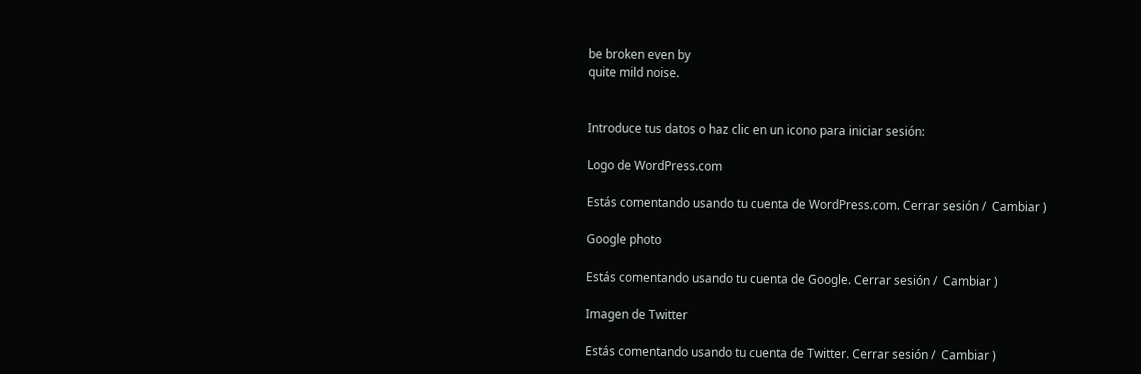be broken even by
quite mild noise.


Introduce tus datos o haz clic en un icono para iniciar sesión:

Logo de WordPress.com

Estás comentando usando tu cuenta de WordPress.com. Cerrar sesión /  Cambiar )

Google photo

Estás comentando usando tu cuenta de Google. Cerrar sesión /  Cambiar )

Imagen de Twitter

Estás comentando usando tu cuenta de Twitter. Cerrar sesión /  Cambiar )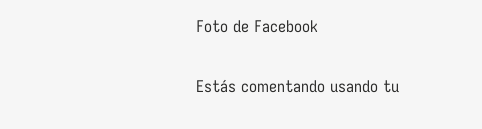Foto de Facebook

Estás comentando usando tu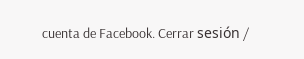cuenta de Facebook. Cerrar sesión /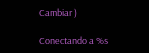Cambiar )

Conectando a %s